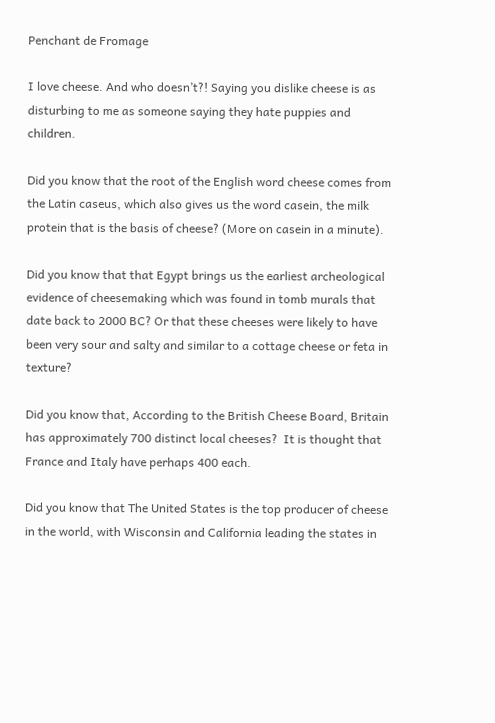Penchant de Fromage

I love cheese. And who doesn’t?! Saying you dislike cheese is as disturbing to me as someone saying they hate puppies and children.

Did you know that the root of the English word cheese comes from the Latin caseus, which also gives us the word casein, the milk protein that is the basis of cheese? (More on casein in a minute).

Did you know that that Egypt brings us the earliest archeological evidence of cheesemaking which was found in tomb murals that date back to 2000 BC? Or that these cheeses were likely to have been very sour and salty and similar to a cottage cheese or feta in texture?

Did you know that, According to the British Cheese Board, Britain has approximately 700 distinct local cheeses?  It is thought that France and Italy have perhaps 400 each.

Did you know that The United States is the top producer of cheese in the world, with Wisconsin and California leading the states in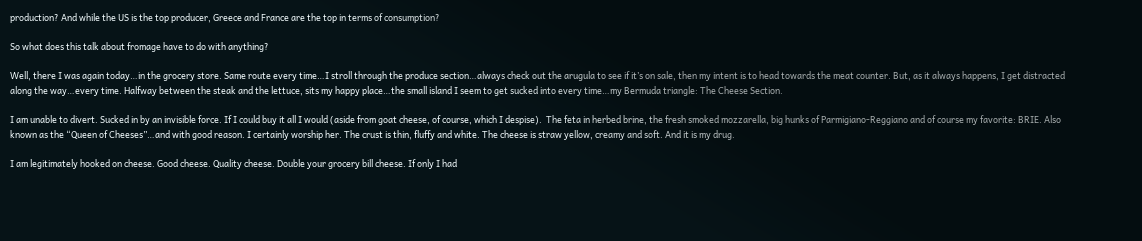production? And while the US is the top producer, Greece and France are the top in terms of consumption?

So what does this talk about fromage have to do with anything?

Well, there I was again today…in the grocery store. Same route every time…I stroll through the produce section…always check out the arugula to see if it’s on sale, then my intent is to head towards the meat counter. But, as it always happens, I get distracted along the way…every time. Halfway between the steak and the lettuce, sits my happy place…the small island I seem to get sucked into every time…my Bermuda triangle: The Cheese Section.

I am unable to divert. Sucked in by an invisible force. If I could buy it all I would (aside from goat cheese, of course, which I despise).  The feta in herbed brine, the fresh smoked mozzarella, big hunks of Parmigiano-Reggiano and of course my favorite: BRIE. Also known as the “Queen of Cheeses”…and with good reason. I certainly worship her. The crust is thin, fluffy and white. The cheese is straw yellow, creamy and soft. And it is my drug.

I am legitimately hooked on cheese. Good cheese. Quality cheese. Double your grocery bill cheese. If only I had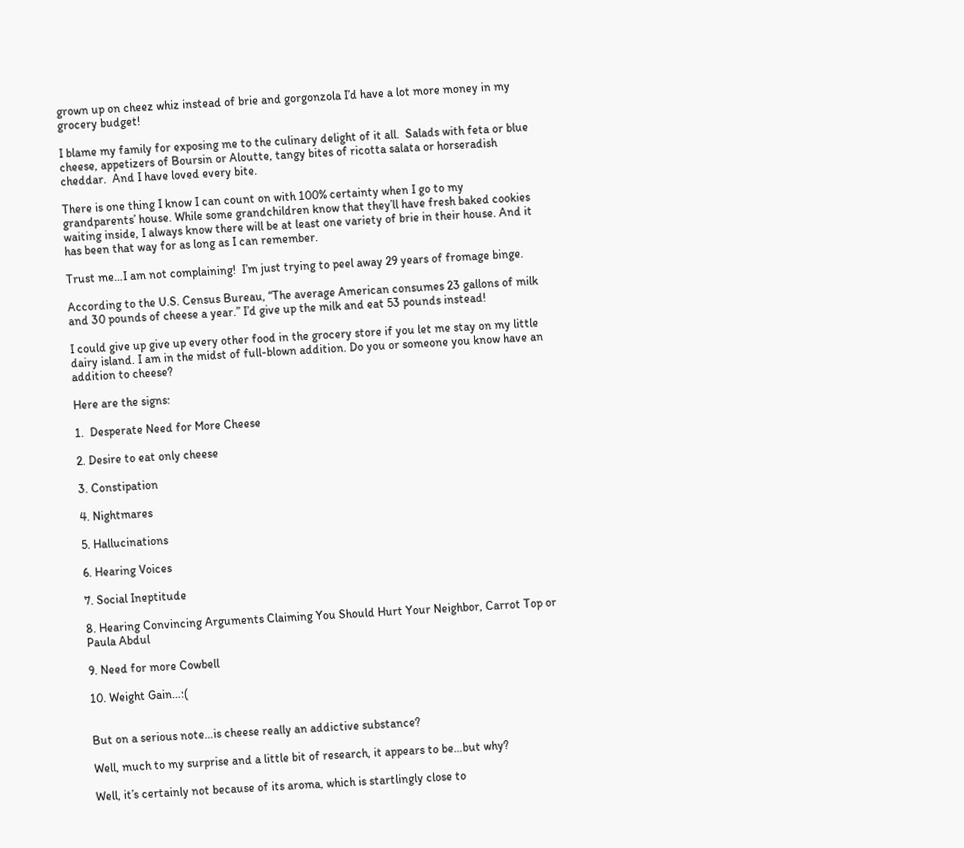grown up on cheez whiz instead of brie and gorgonzola I’d have a lot more money in my grocery budget!

I blame my family for exposing me to the culinary delight of it all.  Salads with feta or blue cheese, appetizers of Boursin or Aloutte, tangy bites of ricotta salata or horseradish cheddar.  And I have loved every bite.

There is one thing I know I can count on with 100% certainty when I go to my grandparents’ house. While some grandchildren know that they’ll have fresh baked cookies waiting inside, I always know there will be at least one variety of brie in their house. And it has been that way for as long as I can remember.

Trust me…I am not complaining!  I’m just trying to peel away 29 years of fromage binge.

According to the U.S. Census Bureau, “The average American consumes 23 gallons of milk and 30 pounds of cheese a year.” I’d give up the milk and eat 53 pounds instead!

I could give up give up every other food in the grocery store if you let me stay on my little dairy island. I am in the midst of full-blown addition. Do you or someone you know have an addition to cheese?

Here are the signs:

1.  Desperate Need for More Cheese

2. Desire to eat only cheese

3. Constipation

4. Nightmares

5. Hallucinations

6. Hearing Voices

7. Social Ineptitude

8. Hearing Convincing Arguments Claiming You Should Hurt Your Neighbor, Carrot Top or Paula Abdul

9. Need for more Cowbell

10. Weight Gain…:(


But on a serious note…is cheese really an addictive substance?

Well, much to my surprise and a little bit of research, it appears to be…but why?

Well, it’s certainly not because of its aroma, which is startlingly close to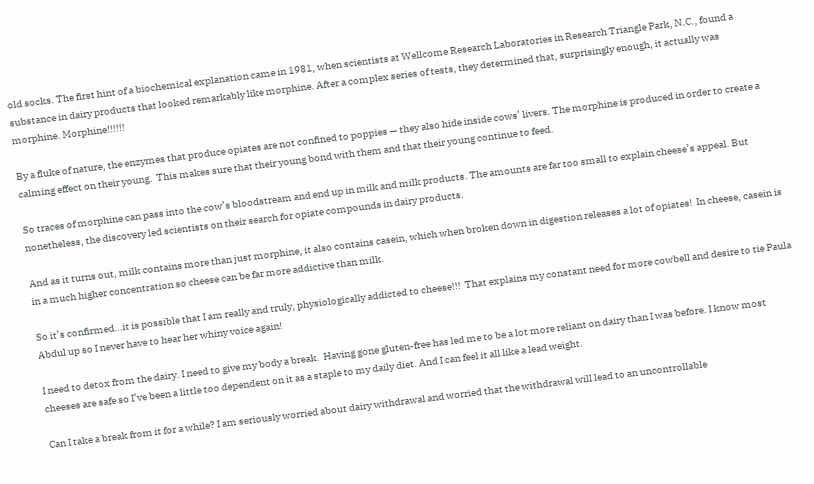old socks. The first hint of a biochemical explanation came in 1981, when scientists at Wellcome Research Laboratories in Research Triangle Park, N.C., found a substance in dairy products that looked remarkably like morphine. After a complex series of tests, they determined that, surprisingly enough, it actually was morphine. Morphine!!!!!!

By a fluke of nature, the enzymes that produce opiates are not confined to poppies — they also hide inside cows’ livers. The morphine is produced in order to create a calming effect on their young.  This makes sure that their young bond with them and that their young continue to feed.

So traces of morphine can pass into the cow’s bloodstream and end up in milk and milk products. The amounts are far too small to explain cheese’s appeal. But nonetheless, the discovery led scientists on their search for opiate compounds in dairy products.

And as it turns out, milk contains more than just morphine, it also contains casein, which when broken down in digestion releases a lot of opiates!  In cheese, casein is in a much higher concentration so cheese can be far more addictive than milk.

So it’s confirmed…it is possible that I am really and truly, physiologically addicted to cheese!!!  That explains my constant need for more cowbell and desire to tie Paula Abdul up so I never have to hear her whiny voice again!

I need to detox from the dairy. I need to give my body a break.  Having gone gluten-free has led me to be a lot more reliant on dairy than I was before. I know most cheeses are safe so I’ve been a little too dependent on it as a staple to my daily diet. And I can feel it all like a lead weight.

Can I take a break from it for a while? I am seriously worried about dairy withdrawal and worried that the withdrawal will lead to an uncontrollable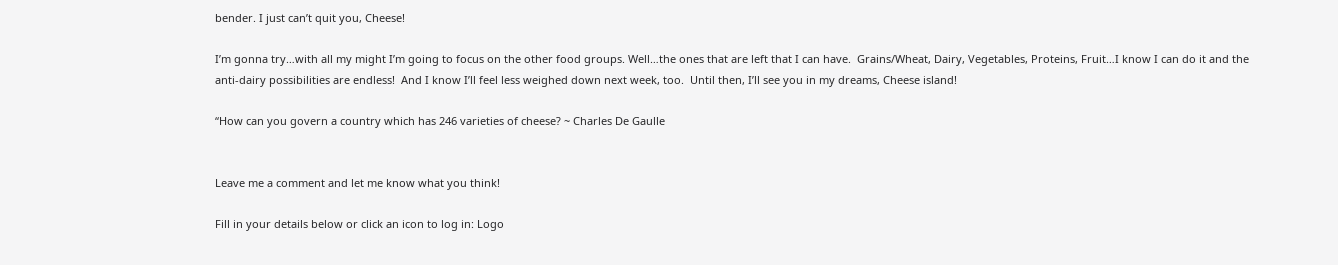bender. I just can’t quit you, Cheese!

I’m gonna try…with all my might I’m going to focus on the other food groups. Well…the ones that are left that I can have.  Grains/Wheat, Dairy, Vegetables, Proteins, Fruit…I know I can do it and the anti-dairy possibilities are endless!  And I know I’ll feel less weighed down next week, too.  Until then, I’ll see you in my dreams, Cheese island!

“How can you govern a country which has 246 varieties of cheese? ~ Charles De Gaulle


Leave me a comment and let me know what you think!

Fill in your details below or click an icon to log in: Logo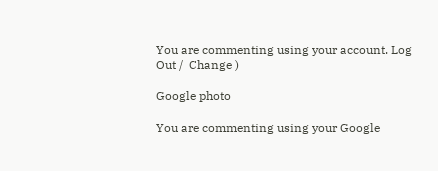You are commenting using your account. Log Out /  Change )

Google photo

You are commenting using your Google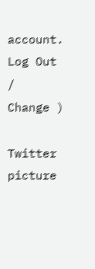account. Log Out /  Change )

Twitter picture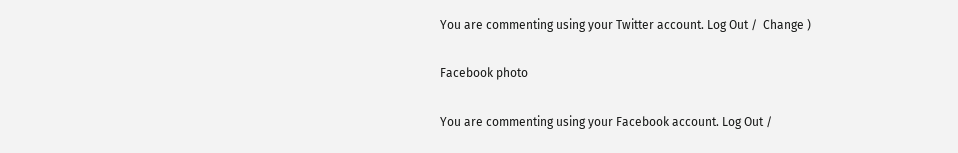You are commenting using your Twitter account. Log Out /  Change )

Facebook photo

You are commenting using your Facebook account. Log Out /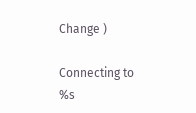Change )

Connecting to %s